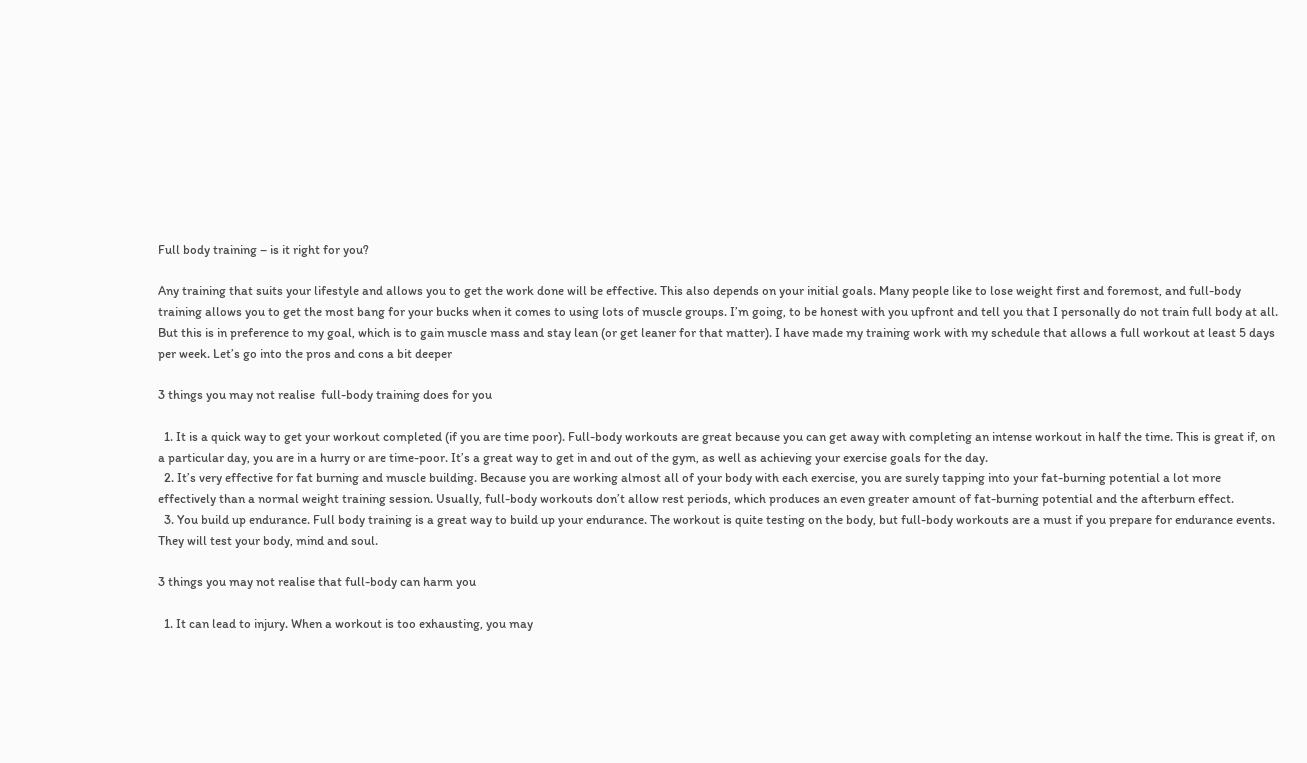Full body training – is it right for you?

Any training that suits your lifestyle and allows you to get the work done will be effective. This also depends on your initial goals. Many people like to lose weight first and foremost, and full-body training allows you to get the most bang for your bucks when it comes to using lots of muscle groups. I’m going, to be honest with you upfront and tell you that I personally do not train full body at all. But this is in preference to my goal, which is to gain muscle mass and stay lean (or get leaner for that matter). I have made my training work with my schedule that allows a full workout at least 5 days per week. Let’s go into the pros and cons a bit deeper

3 things you may not realise  full-body training does for you

  1. It is a quick way to get your workout completed (if you are time poor). Full-body workouts are great because you can get away with completing an intense workout in half the time. This is great if, on a particular day, you are in a hurry or are time-poor. It’s a great way to get in and out of the gym, as well as achieving your exercise goals for the day.
  2. It’s very effective for fat burning and muscle building. Because you are working almost all of your body with each exercise, you are surely tapping into your fat-burning potential a lot more effectively than a normal weight training session. Usually, full-body workouts don’t allow rest periods, which produces an even greater amount of fat-burning potential and the afterburn effect.
  3. You build up endurance. Full body training is a great way to build up your endurance. The workout is quite testing on the body, but full-body workouts are a must if you prepare for endurance events. They will test your body, mind and soul.

3 things you may not realise that full-body can harm you

  1. It can lead to injury. When a workout is too exhausting, you may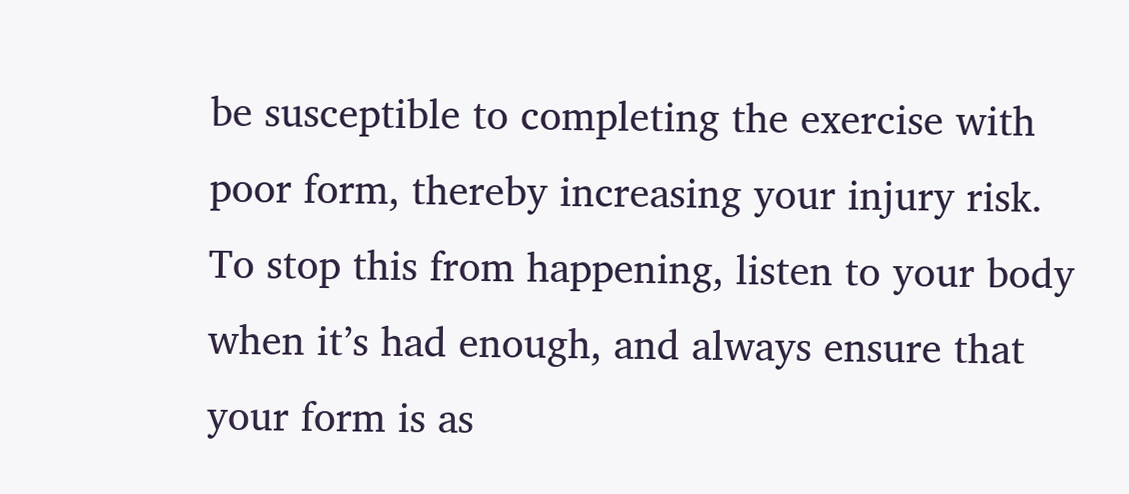be susceptible to completing the exercise with poor form, thereby increasing your injury risk. To stop this from happening, listen to your body when it’s had enough, and always ensure that your form is as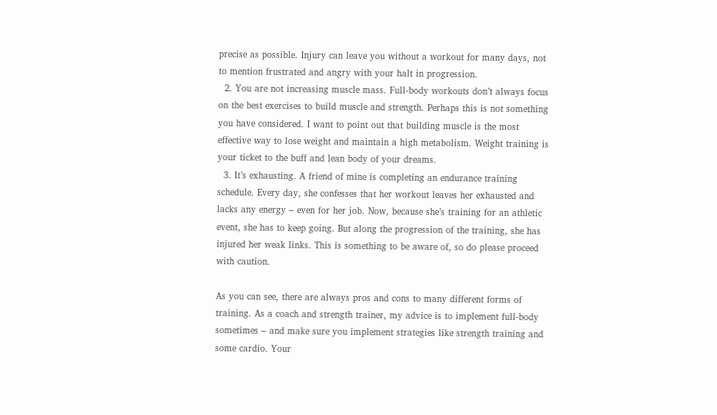precise as possible. Injury can leave you without a workout for many days, not to mention frustrated and angry with your halt in progression.
  2. You are not increasing muscle mass. Full-body workouts don’t always focus on the best exercises to build muscle and strength. Perhaps this is not something you have considered. I want to point out that building muscle is the most effective way to lose weight and maintain a high metabolism. Weight training is your ticket to the buff and lean body of your dreams.
  3. It’s exhausting. A friend of mine is completing an endurance training schedule. Every day, she confesses that her workout leaves her exhausted and lacks any energy – even for her job. Now, because she’s training for an athletic event, she has to keep going. But along the progression of the training, she has injured her weak links. This is something to be aware of, so do please proceed with caution.

As you can see, there are always pros and cons to many different forms of training. As a coach and strength trainer, my advice is to implement full-body sometimes – and make sure you implement strategies like strength training and some cardio. Your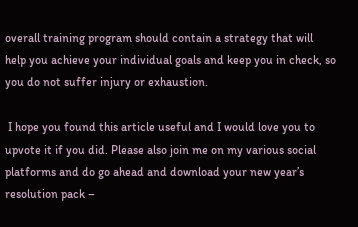overall training program should contain a strategy that will help you achieve your individual goals and keep you in check, so you do not suffer injury or exhaustion.

 I hope you found this article useful and I would love you to upvote it if you did. Please also join me on my various social platforms and do go ahead and download your new year’s resolution pack –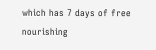which has 7 days of free nourishing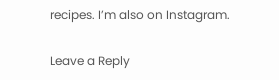recipes. I’m also on Instagram.

Leave a Reply